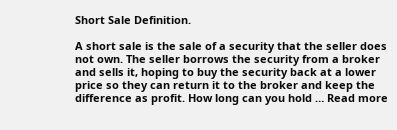Short Sale Definition.

A short sale is the sale of a security that the seller does not own. The seller borrows the security from a broker and sells it, hoping to buy the security back at a lower price so they can return it to the broker and keep the difference as profit. How long can you hold … Read more